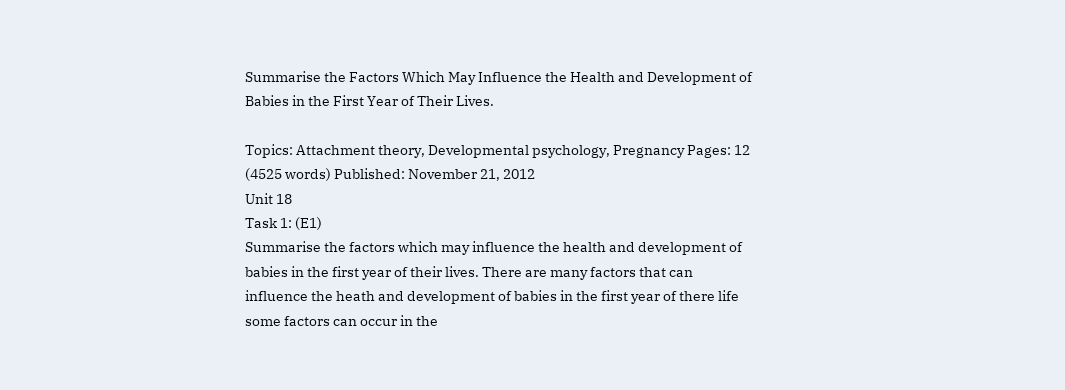Summarise the Factors Which May Influence the Health and Development of Babies in the First Year of Their Lives.

Topics: Attachment theory, Developmental psychology, Pregnancy Pages: 12 (4525 words) Published: November 21, 2012
Unit 18
Task 1: (E1)
Summarise the factors which may influence the health and development of babies in the first year of their lives. There are many factors that can influence the heath and development of babies in the first year of there life some factors can occur in the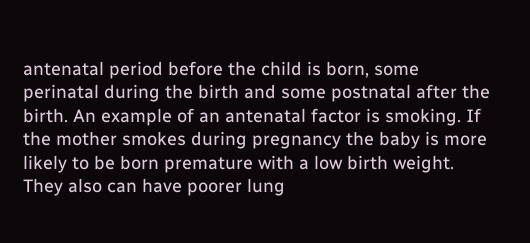antenatal period before the child is born, some perinatal during the birth and some postnatal after the birth. An example of an antenatal factor is smoking. If the mother smokes during pregnancy the baby is more likely to be born premature with a low birth weight. They also can have poorer lung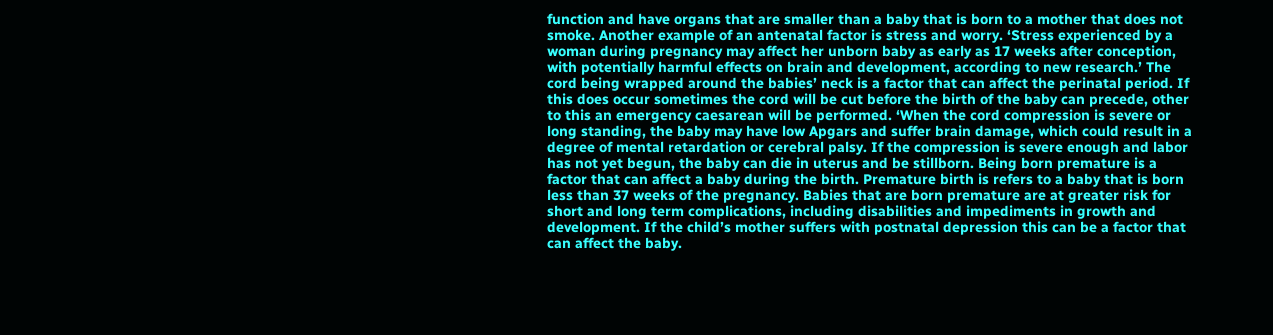function and have organs that are smaller than a baby that is born to a mother that does not smoke. Another example of an antenatal factor is stress and worry. ‘Stress experienced by a woman during pregnancy may affect her unborn baby as early as 17 weeks after conception, with potentially harmful effects on brain and development, according to new research.’ The cord being wrapped around the babies’ neck is a factor that can affect the perinatal period. If this does occur sometimes the cord will be cut before the birth of the baby can precede, other to this an emergency caesarean will be performed. ‘When the cord compression is severe or long standing, the baby may have low Apgars and suffer brain damage, which could result in a degree of mental retardation or cerebral palsy. If the compression is severe enough and labor has not yet begun, the baby can die in uterus and be stillborn. Being born premature is a factor that can affect a baby during the birth. Premature birth is refers to a baby that is born less than 37 weeks of the pregnancy. Babies that are born premature are at greater risk for short and long term complications, including disabilities and impediments in growth and development. If the child’s mother suffers with postnatal depression this can be a factor that can affect the baby.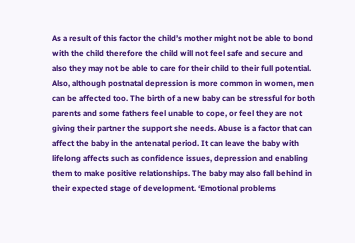As a result of this factor the child’s mother might not be able to bond with the child therefore the child will not feel safe and secure and also they may not be able to care for their child to their full potential. Also, although postnatal depression is more common in women, men can be affected too. The birth of a new baby can be stressful for both parents and some fathers feel unable to cope, or feel they are not giving their partner the support she needs. Abuse is a factor that can affect the baby in the antenatal period. It can leave the baby with lifelong affects such as confidence issues, depression and enabling them to make positive relationships. The baby may also fall behind in their expected stage of development. ‘Emotional problems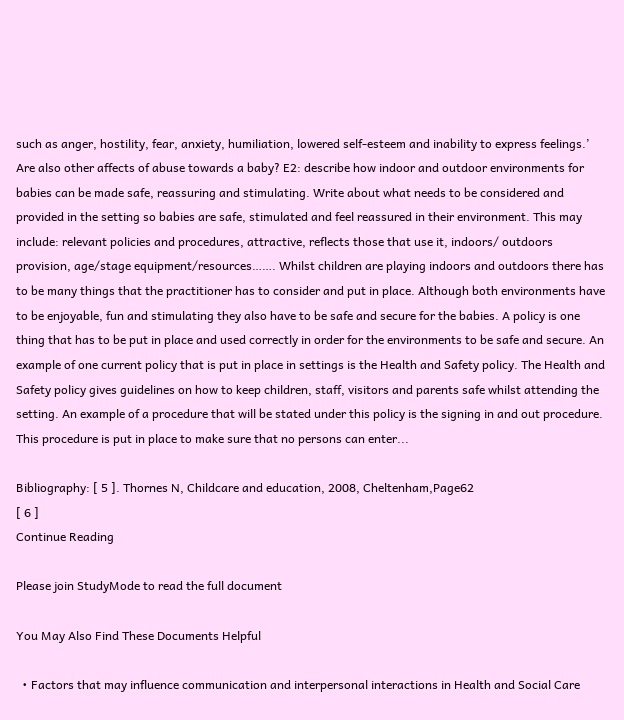such as anger, hostility, fear, anxiety, humiliation, lowered self-esteem and inability to express feelings.’ Are also other affects of abuse towards a baby? E2: describe how indoor and outdoor environments for babies can be made safe, reassuring and stimulating. Write about what needs to be considered and provided in the setting so babies are safe, stimulated and feel reassured in their environment. This may include: relevant policies and procedures, attractive, reflects those that use it, indoors/ outdoors provision, age/stage equipment/resources……. Whilst children are playing indoors and outdoors there has to be many things that the practitioner has to consider and put in place. Although both environments have to be enjoyable, fun and stimulating they also have to be safe and secure for the babies. A policy is one thing that has to be put in place and used correctly in order for the environments to be safe and secure. An example of one current policy that is put in place in settings is the Health and Safety policy. The Health and Safety policy gives guidelines on how to keep children, staff, visitors and parents safe whilst attending the setting. An example of a procedure that will be stated under this policy is the signing in and out procedure. This procedure is put in place to make sure that no persons can enter...

Bibliography: [ 5 ]. Thornes N, Childcare and education, 2008, Cheltenham,Page62
[ 6 ]
Continue Reading

Please join StudyMode to read the full document

You May Also Find These Documents Helpful

  • Factors that may influence communication and interpersonal interactions in Health and Social Care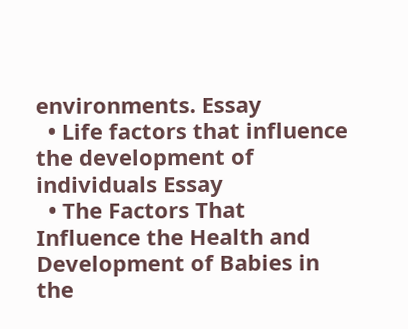environments. Essay
  • Life factors that influence the development of individuals Essay
  • The Factors That Influence the Health and Development of Babies in the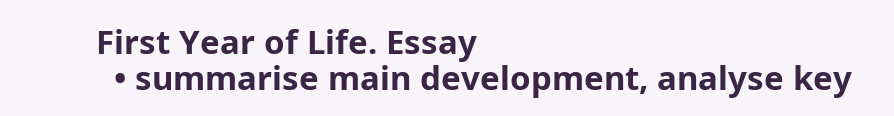First Year of Life. Essay
  • summarise main development, analyse key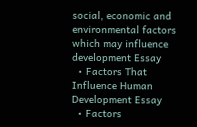social, economic and environmental factors which may influence development Essay
  • Factors That Influence Human Development Essay
  • Factors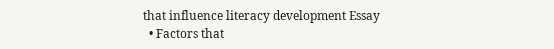that influence literacy development Essay
  • Factors that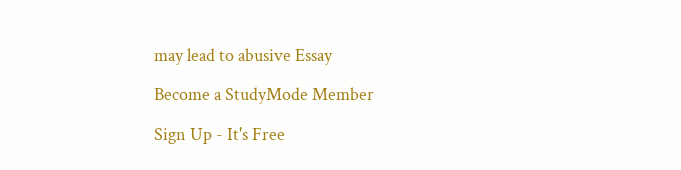may lead to abusive Essay

Become a StudyMode Member

Sign Up - It's Free